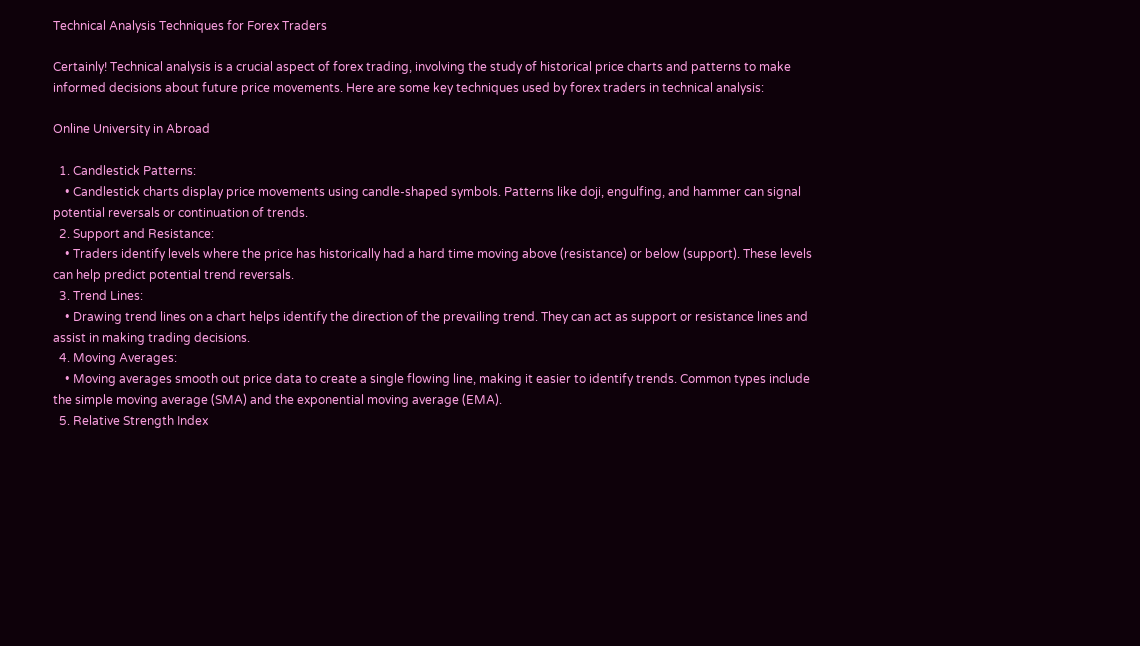Technical Analysis Techniques for Forex Traders

Certainly! Technical analysis is a crucial aspect of forex trading, involving the study of historical price charts and patterns to make informed decisions about future price movements. Here are some key techniques used by forex traders in technical analysis:

Online University in Abroad

  1. Candlestick Patterns:
    • Candlestick charts display price movements using candle-shaped symbols. Patterns like doji, engulfing, and hammer can signal potential reversals or continuation of trends.
  2. Support and Resistance:
    • Traders identify levels where the price has historically had a hard time moving above (resistance) or below (support). These levels can help predict potential trend reversals.
  3. Trend Lines:
    • Drawing trend lines on a chart helps identify the direction of the prevailing trend. They can act as support or resistance lines and assist in making trading decisions.
  4. Moving Averages:
    • Moving averages smooth out price data to create a single flowing line, making it easier to identify trends. Common types include the simple moving average (SMA) and the exponential moving average (EMA).
  5. Relative Strength Index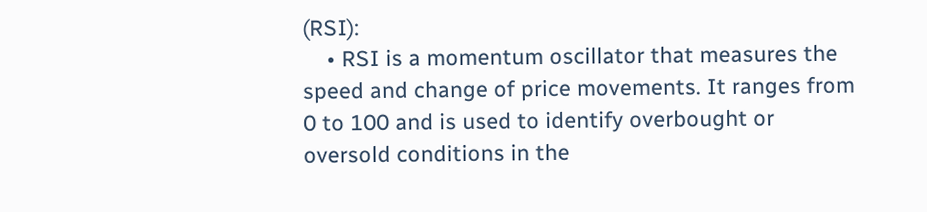(RSI):
    • RSI is a momentum oscillator that measures the speed and change of price movements. It ranges from 0 to 100 and is used to identify overbought or oversold conditions in the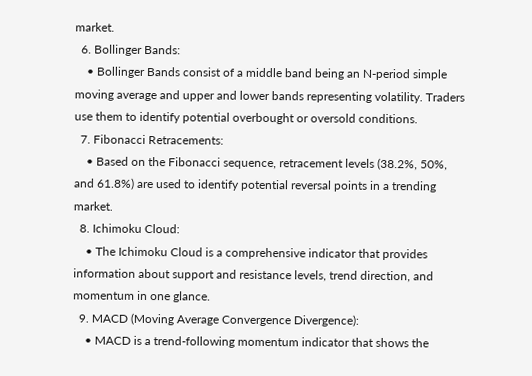market.
  6. Bollinger Bands:
    • Bollinger Bands consist of a middle band being an N-period simple moving average and upper and lower bands representing volatility. Traders use them to identify potential overbought or oversold conditions.
  7. Fibonacci Retracements:
    • Based on the Fibonacci sequence, retracement levels (38.2%, 50%, and 61.8%) are used to identify potential reversal points in a trending market.
  8. Ichimoku Cloud:
    • The Ichimoku Cloud is a comprehensive indicator that provides information about support and resistance levels, trend direction, and momentum in one glance.
  9. MACD (Moving Average Convergence Divergence):
    • MACD is a trend-following momentum indicator that shows the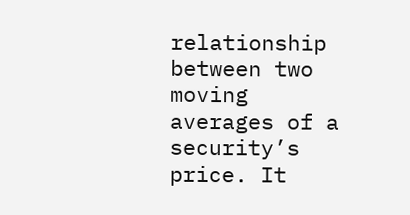relationship between two moving averages of a security’s price. It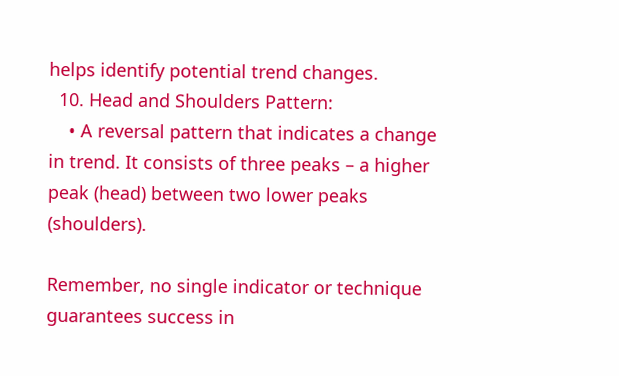helps identify potential trend changes.
  10. Head and Shoulders Pattern:
    • A reversal pattern that indicates a change in trend. It consists of three peaks – a higher peak (head) between two lower peaks (shoulders).

Remember, no single indicator or technique guarantees success in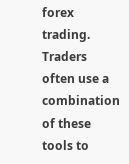forex trading. Traders often use a combination of these tools to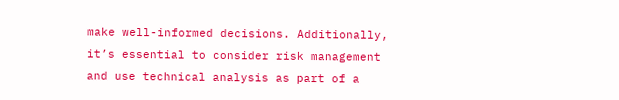make well-informed decisions. Additionally, it’s essential to consider risk management and use technical analysis as part of a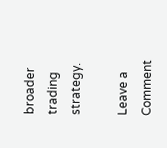broader trading strategy.

Leave a Comment